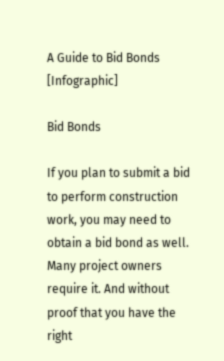A Guide to Bid Bonds [Infographic]

Bid Bonds

If you plan to submit a bid to perform construction work, you may need to obtain a bid bond as well. Many project owners require it. And without proof that you have the right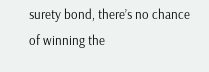surety bond, there’s no chance of winning the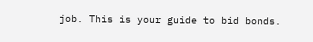job. This is your guide to bid bonds.